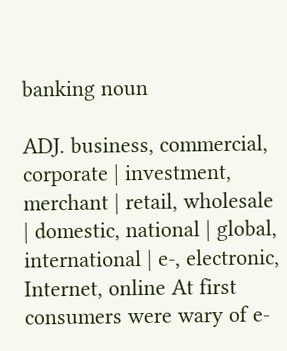banking noun

ADJ. business, commercial, corporate | investment, merchant | retail, wholesale | domestic, national | global, international | e-, electronic, Internet, online At first consumers were wary of e-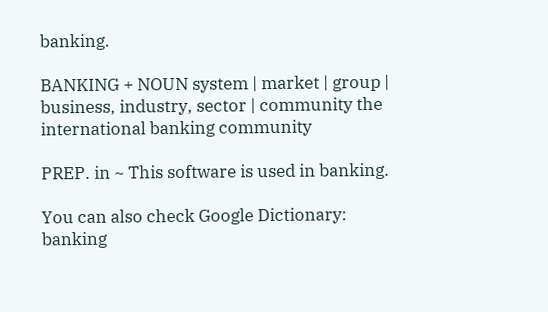banking.

BANKING + NOUN system | market | group | business, industry, sector | community the international banking community

PREP. in ~ This software is used in banking.

You can also check Google Dictionary: banking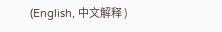(English, 中文解释 )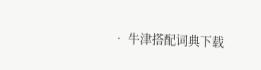• 牛津搭配词典下载